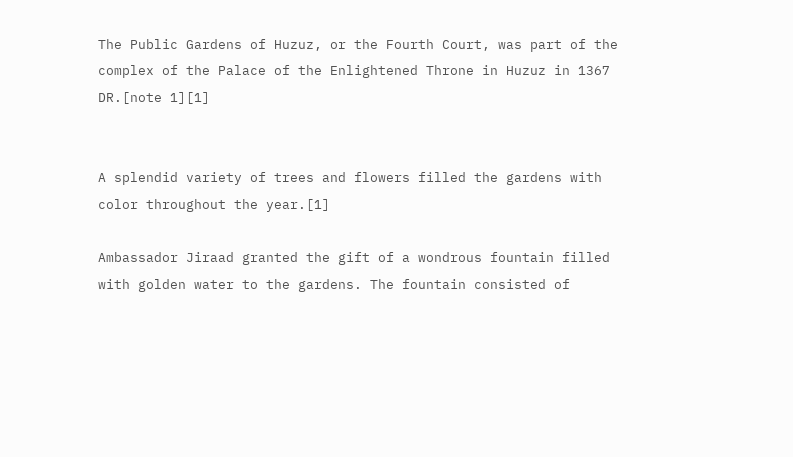The Public Gardens of Huzuz, or the Fourth Court, was part of the complex of the Palace of the Enlightened Throne in Huzuz in 1367 DR.[note 1][1]


A splendid variety of trees and flowers filled the gardens with color throughout the year.[1]

Ambassador Jiraad granted the gift of a wondrous fountain filled with golden water to the gardens. The fountain consisted of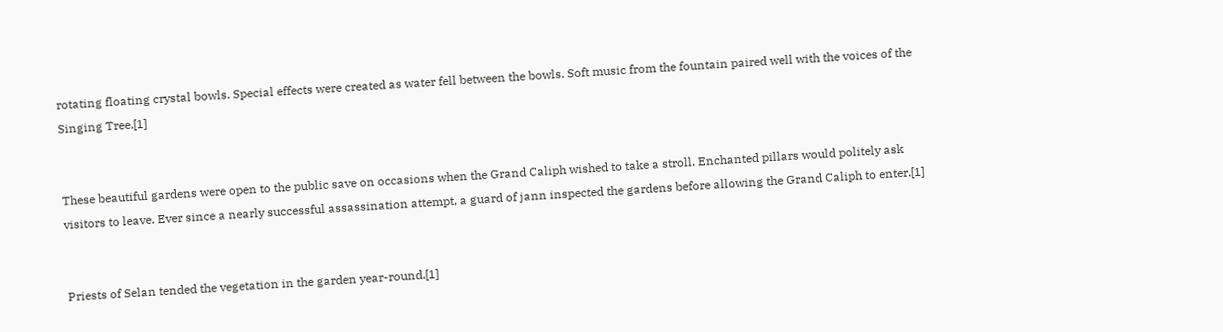rotating floating crystal bowls. Special effects were created as water fell between the bowls. Soft music from the fountain paired well with the voices of the Singing Tree.[1]


These beautiful gardens were open to the public save on occasions when the Grand Caliph wished to take a stroll. Enchanted pillars would politely ask visitors to leave. Ever since a nearly successful assassination attempt, a guard of jann inspected the gardens before allowing the Grand Caliph to enter.[1]


Priests of Selan tended the vegetation in the garden year-round.[1]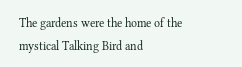The gardens were the home of the mystical Talking Bird and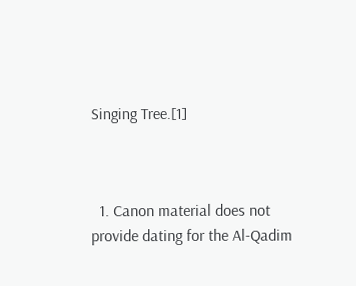Singing Tree.[1]



  1. Canon material does not provide dating for the Al-Qadim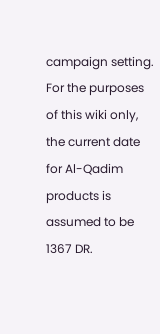campaign setting. For the purposes of this wiki only, the current date for Al-Qadim products is assumed to be 1367 DR.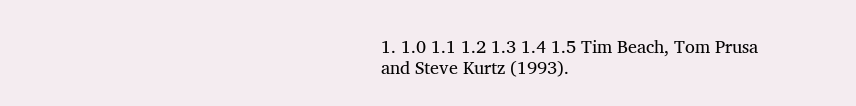1. 1.0 1.1 1.2 1.3 1.4 1.5 Tim Beach, Tom Prusa and Steve Kurtz (1993).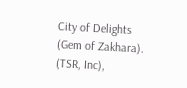City of Delights (Gem of Zakhara). (TSR, Inc),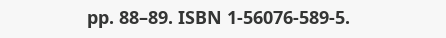pp. 88–89. ISBN 1-56076-589-5.